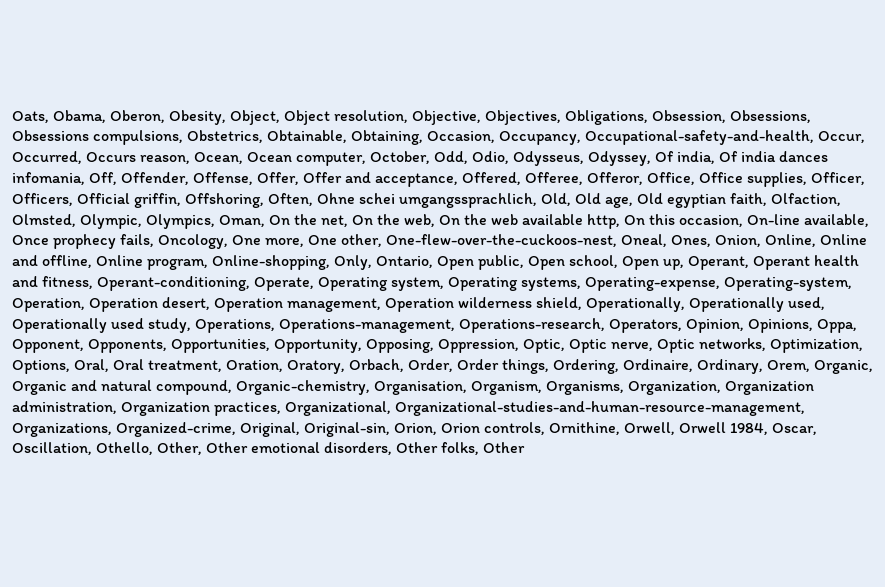Oats, Obama, Oberon, Obesity, Object, Object resolution, Objective, Objectives, Obligations, Obsession, Obsessions, Obsessions compulsions, Obstetrics, Obtainable, Obtaining, Occasion, Occupancy, Occupational-safety-and-health, Occur, Occurred, Occurs reason, Ocean, Ocean computer, October, Odd, Odio, Odysseus, Odyssey, Of india, Of india dances infomania, Off, Offender, Offense, Offer, Offer and acceptance, Offered, Offeree, Offeror, Office, Office supplies, Officer, Officers, Official griffin, Offshoring, Often, Ohne schei umgangssprachlich, Old, Old age, Old egyptian faith, Olfaction, Olmsted, Olympic, Olympics, Oman, On the net, On the web, On the web available http, On this occasion, On-line available, Once prophecy fails, Oncology, One more, One other, One-flew-over-the-cuckoos-nest, Oneal, Ones, Onion, Online, Online and offline, Online program, Online-shopping, Only, Ontario, Open public, Open school, Open up, Operant, Operant health and fitness, Operant-conditioning, Operate, Operating system, Operating systems, Operating-expense, Operating-system, Operation, Operation desert, Operation management, Operation wilderness shield, Operationally, Operationally used, Operationally used study, Operations, Operations-management, Operations-research, Operators, Opinion, Opinions, Oppa, Opponent, Opponents, Opportunities, Opportunity, Opposing, Oppression, Optic, Optic nerve, Optic networks, Optimization, Options, Oral, Oral treatment, Oration, Oratory, Orbach, Order, Order things, Ordering, Ordinaire, Ordinary, Orem, Organic, Organic and natural compound, Organic-chemistry, Organisation, Organism, Organisms, Organization, Organization administration, Organization practices, Organizational, Organizational-studies-and-human-resource-management, Organizations, Organized-crime, Original, Original-sin, Orion, Orion controls, Ornithine, Orwell, Orwell 1984, Oscar, Oscillation, Othello, Other, Other emotional disorders, Other folks, Other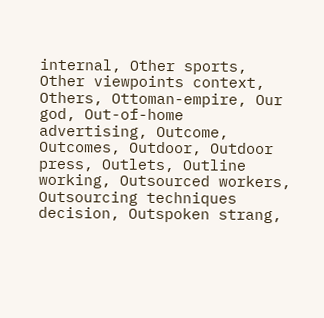internal, Other sports, Other viewpoints context, Others, Ottoman-empire, Our god, Out-of-home advertising, Outcome, Outcomes, Outdoor, Outdoor press, Outlets, Outline working, Outsourced workers, Outsourcing techniques decision, Outspoken strang,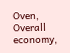Oven, Overall economy,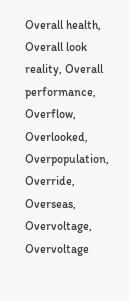Overall health, Overall look reality, Overall performance, Overflow, Overlooked, Overpopulation, Override, Overseas, Overvoltage, Overvoltage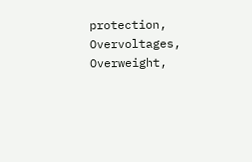protection, Overvoltages, Overweight,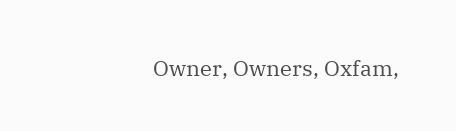Owner, Owners, Oxfam,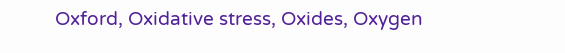Oxford, Oxidative stress, Oxides, Oxygen